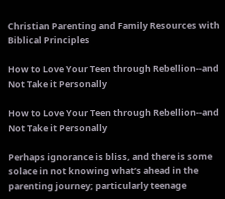Christian Parenting and Family Resources with Biblical Principles

How to Love Your Teen through Rebellion--and Not Take it Personally

How to Love Your Teen through Rebellion--and Not Take it Personally

Perhaps ignorance is bliss, and there is some solace in not knowing what’s ahead in the parenting journey; particularly teenage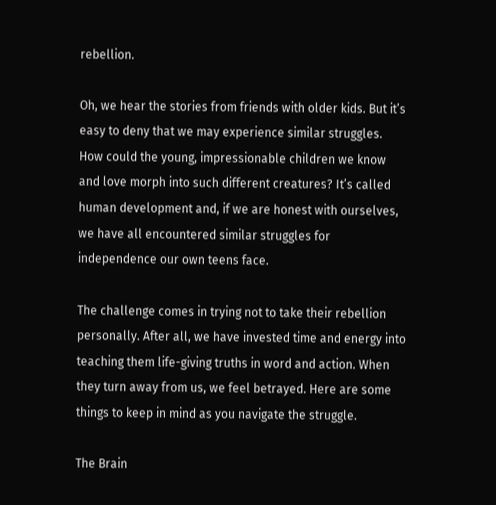rebellion.

Oh, we hear the stories from friends with older kids. But it’s easy to deny that we may experience similar struggles. How could the young, impressionable children we know and love morph into such different creatures? It’s called human development and, if we are honest with ourselves, we have all encountered similar struggles for independence our own teens face.

The challenge comes in trying not to take their rebellion personally. After all, we have invested time and energy into teaching them life-giving truths in word and action. When they turn away from us, we feel betrayed. Here are some things to keep in mind as you navigate the struggle.

The Brain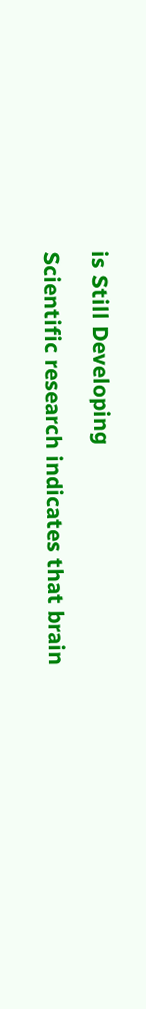is Still Developing

Scientific research indicates that brain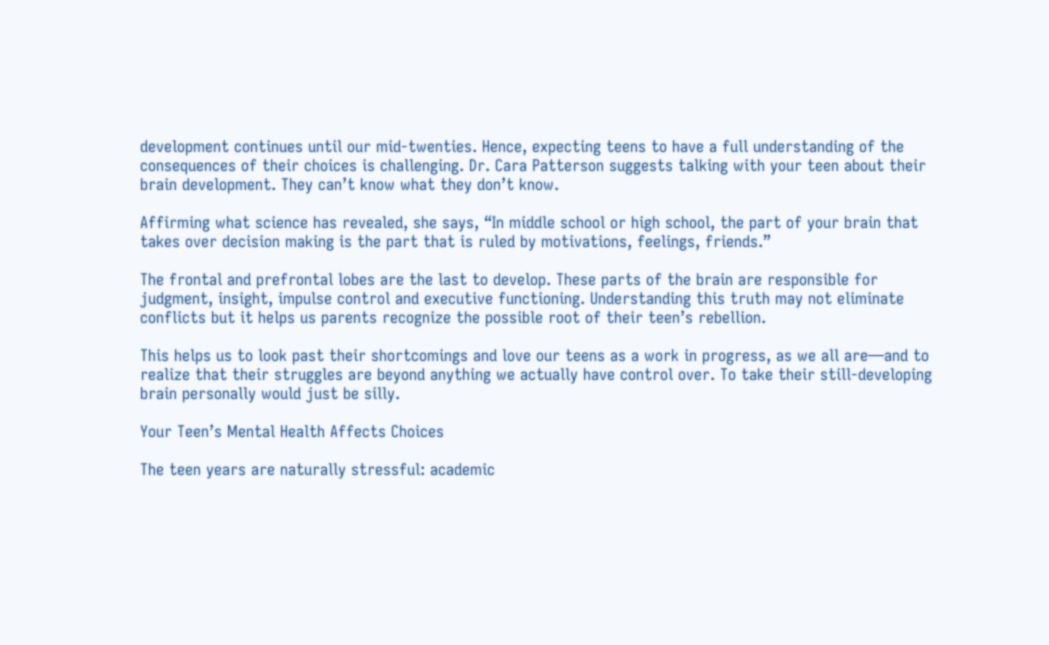development continues until our mid-twenties. Hence, expecting teens to have a full understanding of the consequences of their choices is challenging. Dr. Cara Patterson suggests talking with your teen about their brain development. They can’t know what they don’t know.

Affirming what science has revealed, she says, “In middle school or high school, the part of your brain that takes over decision making is the part that is ruled by motivations, feelings, friends.”

The frontal and prefrontal lobes are the last to develop. These parts of the brain are responsible for judgment, insight, impulse control and executive functioning. Understanding this truth may not eliminate conflicts but it helps us parents recognize the possible root of their teen’s rebellion.

This helps us to look past their shortcomings and love our teens as a work in progress, as we all are—and to realize that their struggles are beyond anything we actually have control over. To take their still-developing brain personally would just be silly.

Your Teen’s Mental Health Affects Choices

The teen years are naturally stressful: academic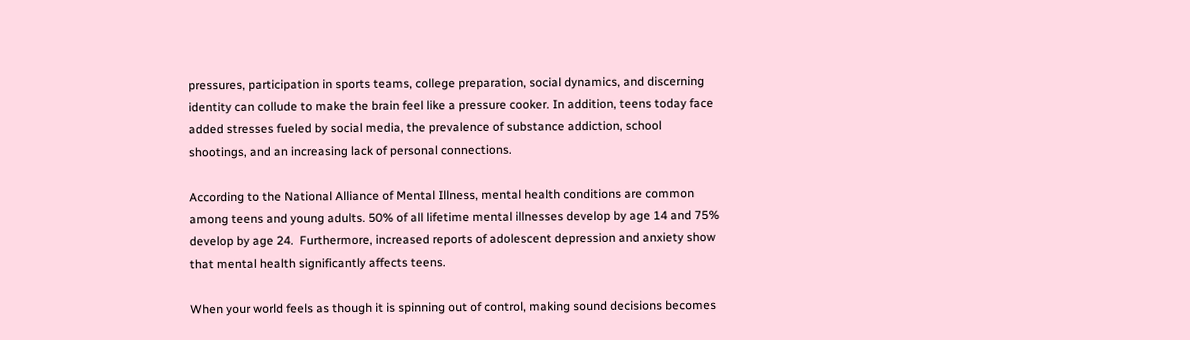pressures, participation in sports teams, college preparation, social dynamics, and discerning identity can collude to make the brain feel like a pressure cooker. In addition, teens today face added stresses fueled by social media, the prevalence of substance addiction, school shootings, and an increasing lack of personal connections.

According to the National Alliance of Mental Illness, mental health conditions are common among teens and young adults. 50% of all lifetime mental illnesses develop by age 14 and 75% develop by age 24.  Furthermore, increased reports of adolescent depression and anxiety show that mental health significantly affects teens.

When your world feels as though it is spinning out of control, making sound decisions becomes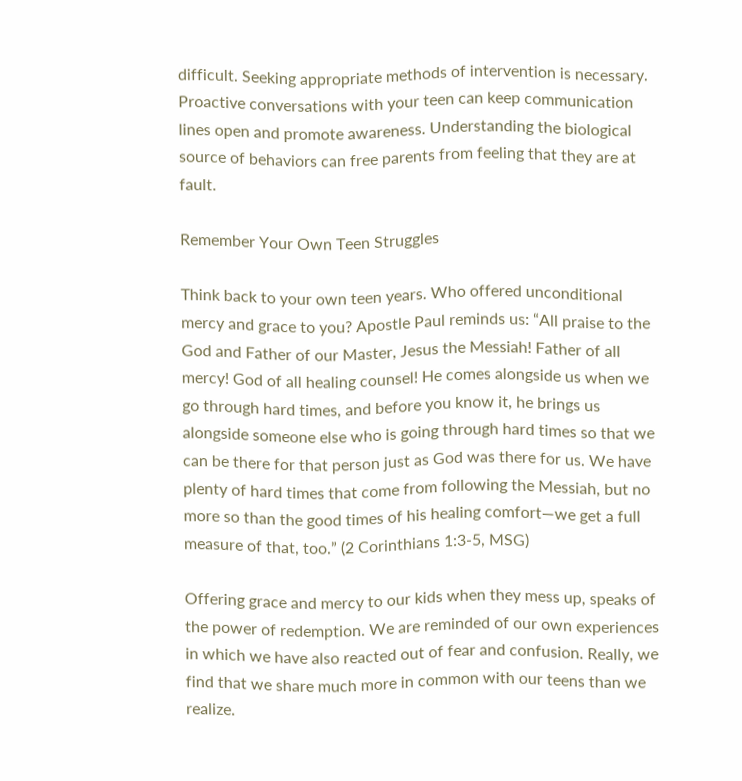difficult. Seeking appropriate methods of intervention is necessary. Proactive conversations with your teen can keep communication lines open and promote awareness. Understanding the biological source of behaviors can free parents from feeling that they are at fault.

Remember Your Own Teen Struggles

Think back to your own teen years. Who offered unconditional mercy and grace to you? Apostle Paul reminds us: “All praise to the God and Father of our Master, Jesus the Messiah! Father of all mercy! God of all healing counsel! He comes alongside us when we go through hard times, and before you know it, he brings us alongside someone else who is going through hard times so that we can be there for that person just as God was there for us. We have plenty of hard times that come from following the Messiah, but no more so than the good times of his healing comfort—we get a full measure of that, too.” (2 Corinthians 1:3-5, MSG)

Offering grace and mercy to our kids when they mess up, speaks of the power of redemption. We are reminded of our own experiences in which we have also reacted out of fear and confusion. Really, we find that we share much more in common with our teens than we realize.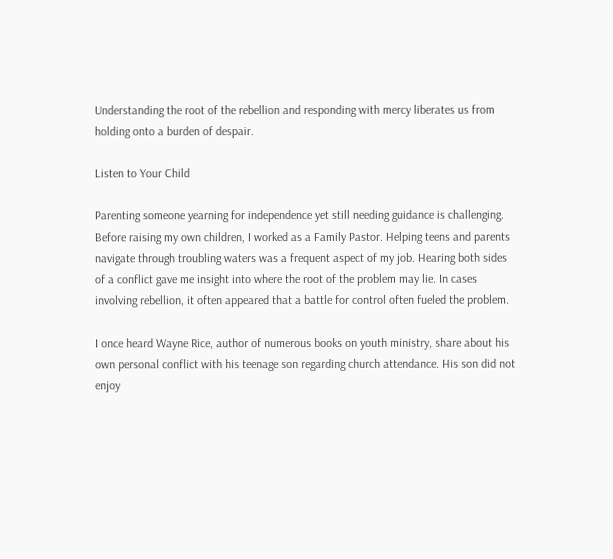Understanding the root of the rebellion and responding with mercy liberates us from holding onto a burden of despair.

Listen to Your Child

Parenting someone yearning for independence yet still needing guidance is challenging. Before raising my own children, I worked as a Family Pastor. Helping teens and parents navigate through troubling waters was a frequent aspect of my job. Hearing both sides of a conflict gave me insight into where the root of the problem may lie. In cases involving rebellion, it often appeared that a battle for control often fueled the problem.

I once heard Wayne Rice, author of numerous books on youth ministry, share about his own personal conflict with his teenage son regarding church attendance. His son did not enjoy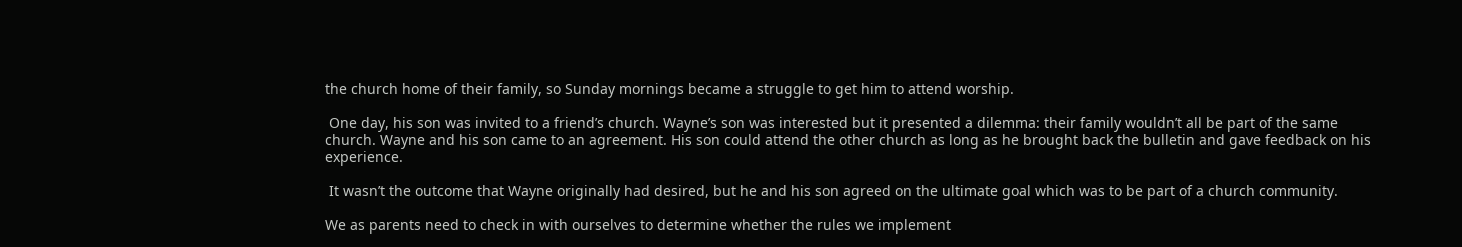the church home of their family, so Sunday mornings became a struggle to get him to attend worship.

 One day, his son was invited to a friend’s church. Wayne’s son was interested but it presented a dilemma: their family wouldn’t all be part of the same church. Wayne and his son came to an agreement. His son could attend the other church as long as he brought back the bulletin and gave feedback on his experience.

 It wasn’t the outcome that Wayne originally had desired, but he and his son agreed on the ultimate goal which was to be part of a church community.

We as parents need to check in with ourselves to determine whether the rules we implement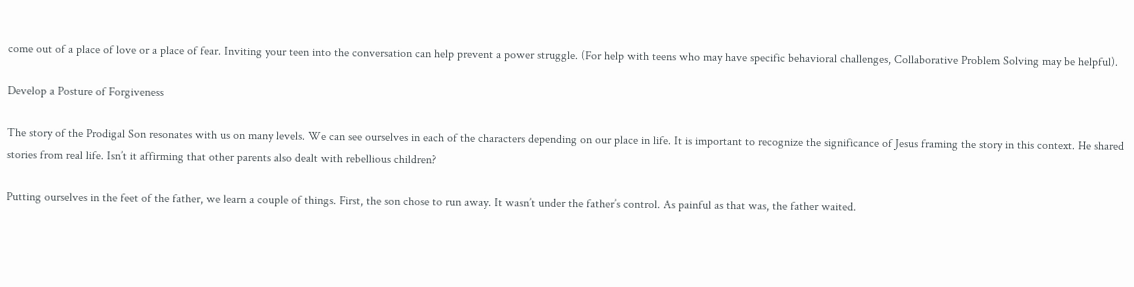come out of a place of love or a place of fear. Inviting your teen into the conversation can help prevent a power struggle. (For help with teens who may have specific behavioral challenges, Collaborative Problem Solving may be helpful).

Develop a Posture of Forgiveness

The story of the Prodigal Son resonates with us on many levels. We can see ourselves in each of the characters depending on our place in life. It is important to recognize the significance of Jesus framing the story in this context. He shared stories from real life. Isn’t it affirming that other parents also dealt with rebellious children?

Putting ourselves in the feet of the father, we learn a couple of things. First, the son chose to run away. It wasn’t under the father’s control. As painful as that was, the father waited.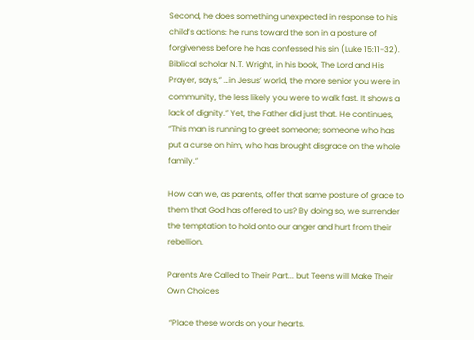Second, he does something unexpected in response to his child’s actions: he runs toward the son in a posture of forgiveness before he has confessed his sin (Luke 15:11-32). Biblical scholar N.T. Wright, in his book, The Lord and His Prayer, says,” …in Jesus’ world, the more senior you were in community, the less likely you were to walk fast. It shows a lack of dignity.” Yet, the Father did just that. He continues, “This man is running to greet someone; someone who has put a curse on him, who has brought disgrace on the whole family.”

How can we, as parents, offer that same posture of grace to them that God has offered to us? By doing so, we surrender the temptation to hold onto our anger and hurt from their rebellion.

Parents Are Called to Their Part... but Teens will Make Their Own Choices

 “Place these words on your hearts.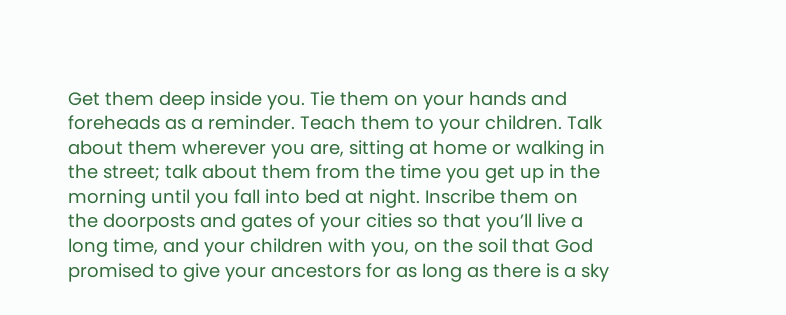Get them deep inside you. Tie them on your hands and foreheads as a reminder. Teach them to your children. Talk about them wherever you are, sitting at home or walking in the street; talk about them from the time you get up in the morning until you fall into bed at night. Inscribe them on the doorposts and gates of your cities so that you’ll live a long time, and your children with you, on the soil that God promised to give your ancestors for as long as there is a sky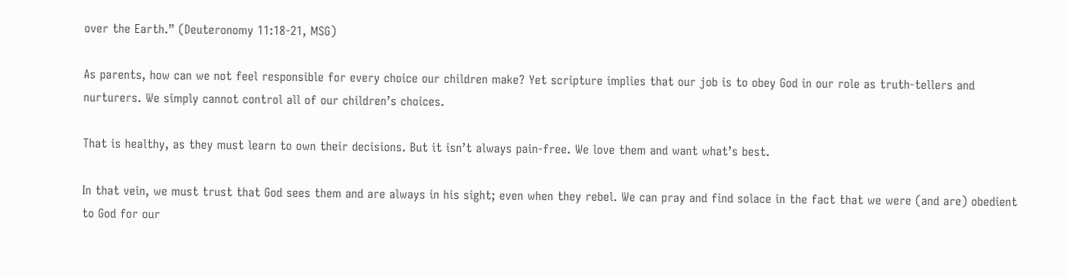over the Earth.” (Deuteronomy 11:18-21, MSG)

As parents, how can we not feel responsible for every choice our children make? Yet scripture implies that our job is to obey God in our role as truth-tellers and nurturers. We simply cannot control all of our children’s choices.

That is healthy, as they must learn to own their decisions. But it isn’t always pain-free. We love them and want what’s best.

In that vein, we must trust that God sees them and are always in his sight; even when they rebel. We can pray and find solace in the fact that we were (and are) obedient to God for our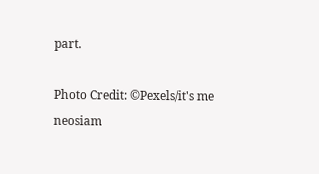part.

Photo Credit: ©Pexels/it's me neosiam